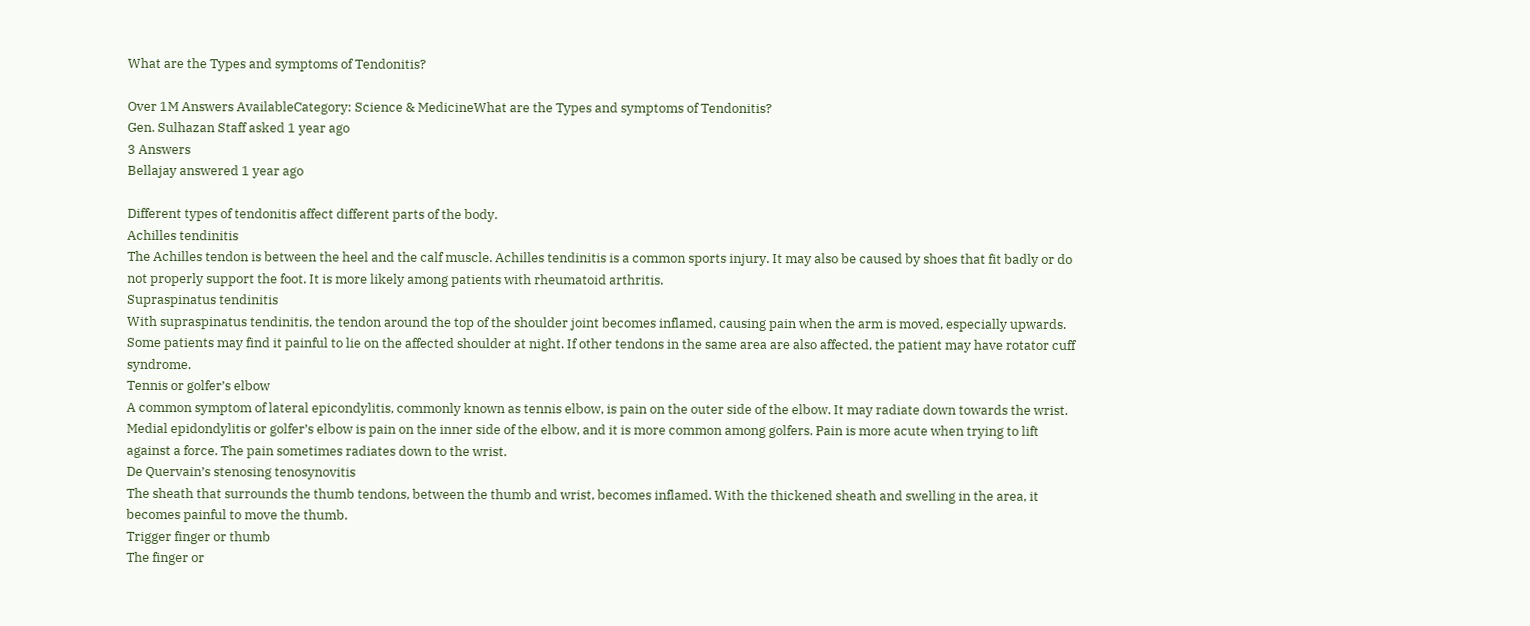What are the Types and symptoms of Tendonitis?

Over 1M Answers AvailableCategory: Science & MedicineWhat are the Types and symptoms of Tendonitis?
Gen. Sulhazan Staff asked 1 year ago
3 Answers
Bellajay answered 1 year ago

Different types of tendonitis affect different parts of the body.
Achilles tendinitis
The Achilles tendon is between the heel and the calf muscle. Achilles tendinitis is a common sports injury. It may also be caused by shoes that fit badly or do not properly support the foot. It is more likely among patients with rheumatoid arthritis.
Supraspinatus tendinitis
With supraspinatus tendinitis, the tendon around the top of the shoulder joint becomes inflamed, causing pain when the arm is moved, especially upwards.
Some patients may find it painful to lie on the affected shoulder at night. If other tendons in the same area are also affected, the patient may have rotator cuff syndrome.
Tennis or golfer’s elbow
A common symptom of lateral epicondylitis, commonly known as tennis elbow, is pain on the outer side of the elbow. It may radiate down towards the wrist.
Medial epidondylitis or golfer’s elbow is pain on the inner side of the elbow, and it is more common among golfers. Pain is more acute when trying to lift against a force. The pain sometimes radiates down to the wrist.
De Quervain’s stenosing tenosynovitis
The sheath that surrounds the thumb tendons, between the thumb and wrist, becomes inflamed. With the thickened sheath and swelling in the area, it becomes painful to move the thumb.
Trigger finger or thumb
The finger or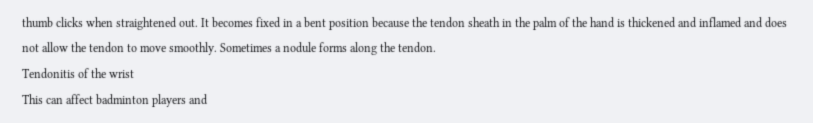thumb clicks when straightened out. It becomes fixed in a bent position because the tendon sheath in the palm of the hand is thickened and inflamed and does not allow the tendon to move smoothly. Sometimes a nodule forms along the tendon.
Tendonitis of the wrist
This can affect badminton players and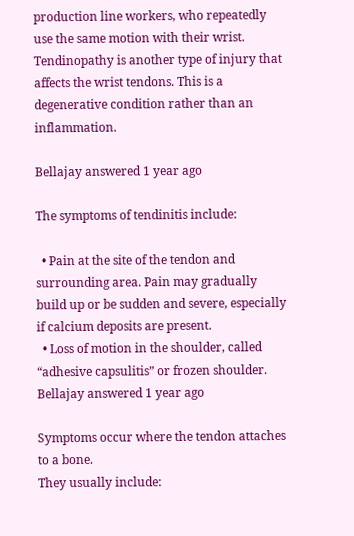production line workers, who repeatedly use the same motion with their wrist. Tendinopathy is another type of injury that affects the wrist tendons. This is a degenerative condition rather than an inflammation.

Bellajay answered 1 year ago

The symptoms of tendinitis include:

  • Pain at the site of the tendon and surrounding area. Pain may gradually build up or be sudden and severe, especially if calcium deposits are present.
  • Loss of motion in the shoulder, called “adhesive capsulitis” or frozen shoulder.
Bellajay answered 1 year ago

Symptoms occur where the tendon attaches to a bone.
They usually include: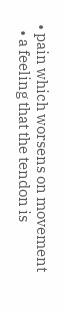• pain which worsens on movement
  • a feeling that the tendon is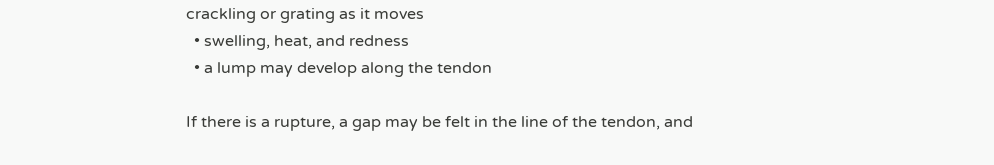crackling or grating as it moves
  • swelling, heat, and redness
  • a lump may develop along the tendon

If there is a rupture, a gap may be felt in the line of the tendon, and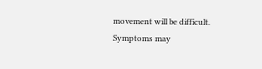movement will be difficult.
Symptoms may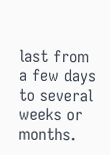last from a few days to several weeks or months.